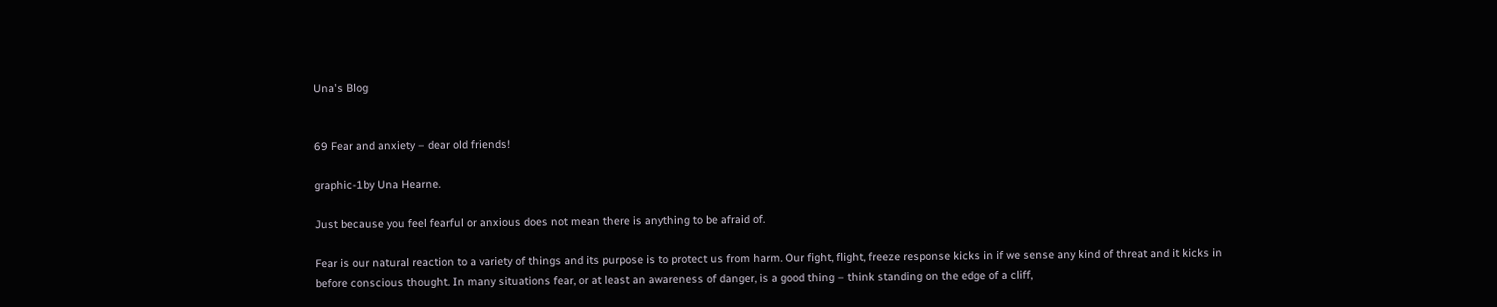Una's Blog


69 Fear and anxiety – dear old friends!

graphic-1by Una Hearne.

Just because you feel fearful or anxious does not mean there is anything to be afraid of.

Fear is our natural reaction to a variety of things and its purpose is to protect us from harm. Our fight, flight, freeze response kicks in if we sense any kind of threat and it kicks in before conscious thought. In many situations fear, or at least an awareness of danger, is a good thing – think standing on the edge of a cliff,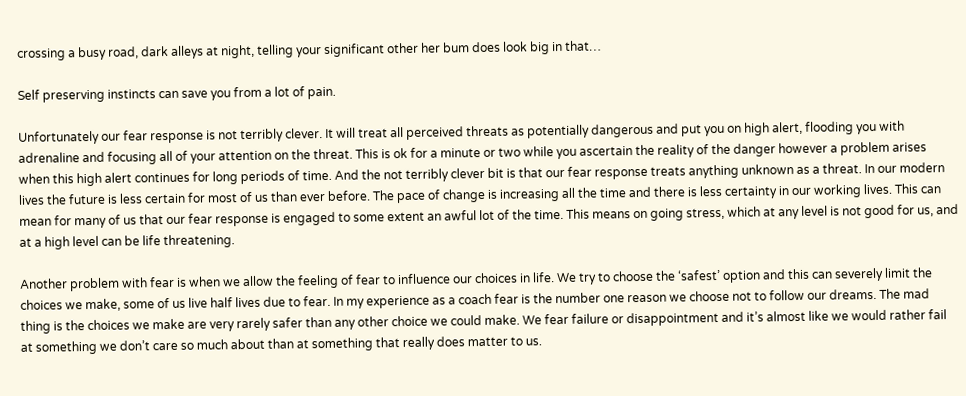crossing a busy road, dark alleys at night, telling your significant other her bum does look big in that…

Self preserving instincts can save you from a lot of pain.

Unfortunately our fear response is not terribly clever. It will treat all perceived threats as potentially dangerous and put you on high alert, flooding you with adrenaline and focusing all of your attention on the threat. This is ok for a minute or two while you ascertain the reality of the danger however a problem arises when this high alert continues for long periods of time. And the not terribly clever bit is that our fear response treats anything unknown as a threat. In our modern lives the future is less certain for most of us than ever before. The pace of change is increasing all the time and there is less certainty in our working lives. This can mean for many of us that our fear response is engaged to some extent an awful lot of the time. This means on going stress, which at any level is not good for us, and at a high level can be life threatening.

Another problem with fear is when we allow the feeling of fear to influence our choices in life. We try to choose the ‘safest’ option and this can severely limit the choices we make, some of us live half lives due to fear. In my experience as a coach fear is the number one reason we choose not to follow our dreams. The mad thing is the choices we make are very rarely safer than any other choice we could make. We fear failure or disappointment and it’s almost like we would rather fail at something we don’t care so much about than at something that really does matter to us.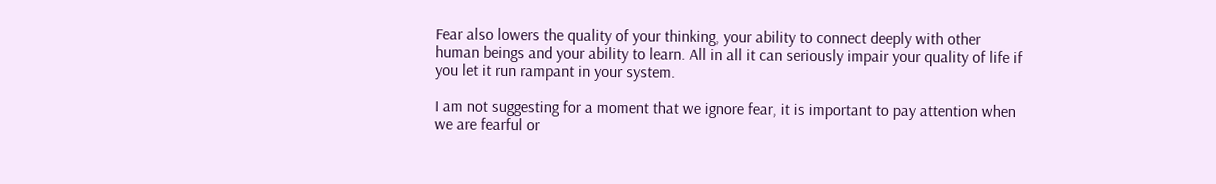Fear also lowers the quality of your thinking, your ability to connect deeply with other human beings and your ability to learn. All in all it can seriously impair your quality of life if you let it run rampant in your system.

I am not suggesting for a moment that we ignore fear, it is important to pay attention when we are fearful or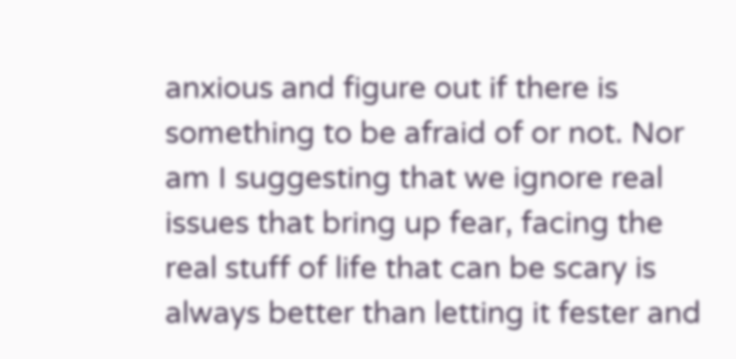anxious and figure out if there is something to be afraid of or not. Nor am I suggesting that we ignore real issues that bring up fear, facing the real stuff of life that can be scary is always better than letting it fester and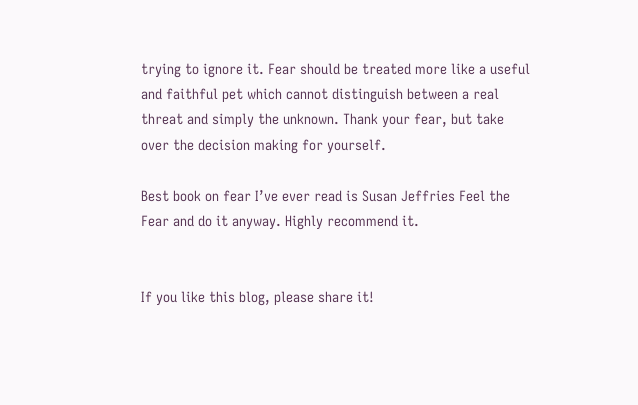trying to ignore it. Fear should be treated more like a useful and faithful pet which cannot distinguish between a real threat and simply the unknown. Thank your fear, but take over the decision making for yourself.

Best book on fear I’ve ever read is Susan Jeffries Feel the Fear and do it anyway. Highly recommend it.


If you like this blog, please share it!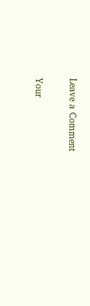Leave a Comment

Your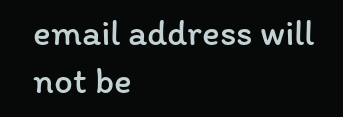email address will not be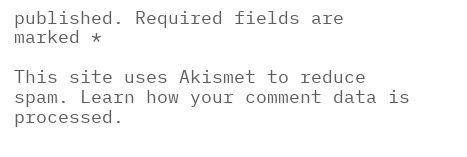published. Required fields are marked *

This site uses Akismet to reduce spam. Learn how your comment data is processed.